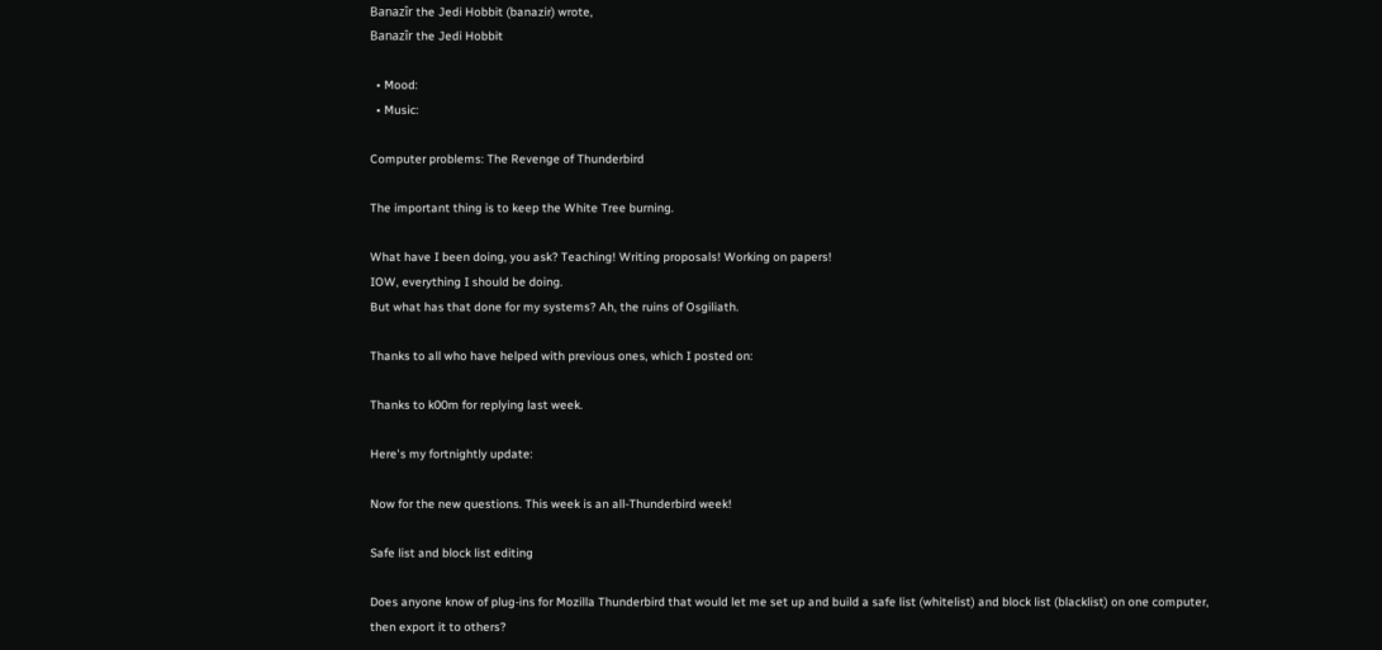Banazîr the Jedi Hobbit (banazir) wrote,
Banazîr the Jedi Hobbit

  • Mood:
  • Music:

Computer problems: The Revenge of Thunderbird

The important thing is to keep the White Tree burning.

What have I been doing, you ask? Teaching! Writing proposals! Working on papers!
IOW, everything I should be doing.
But what has that done for my systems? Ah, the ruins of Osgiliath.

Thanks to all who have helped with previous ones, which I posted on:

Thanks to k00m for replying last week.

Here's my fortnightly update:

Now for the new questions. This week is an all-Thunderbird week!

Safe list and block list editing

Does anyone know of plug-ins for Mozilla Thunderbird that would let me set up and build a safe list (whitelist) and block list (blacklist) on one computer, then export it to others?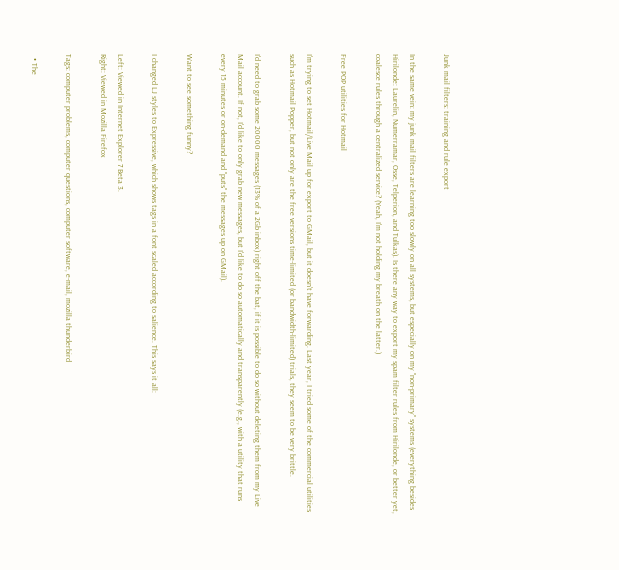Junk mail filters: training and rule export

In the same vein: my junk mail filters are learning too slowly on all systems, but especially on my "non-primary" systems (everything besides Hirilonde: Laurelin, Numerramar, Osse, Telperion, and Tulkas). Is there any way to export my spam filter rules from Hirilonde, or better yet, coalesce rules through a centralized service? (Yeah, I'm not holding my breath on the latter.)

Free POP utilities for Hotmail

I'm trying to set Hotmail/Live Mail up for export to GMail, but it doesn't have forwarding. Last year, I tried some of the commercial utilities such as Hotmail Popper, but not only are the free versions time-limited (or bandwidth-limited) trials, they seem to be very brittle.

I'd need to grab some 20000 messages (13% of a 2Gb inbox) right off the bat, if it is possible to do so without deleting them from my Live Mail account. If not, I'd like to only grab new messages, but I'd like to do so automatically and transparently (e.g., with a utility that runs every 15 minutes or on-demand and "puts" the messages up on GMail).

Want to see something funny?

I changed LJ styles to Expressive, which shows tags in a font scaled according to salience. This says it all:

Left: Viewed in Internet Explorer 7 Beta 3.
Right: Viewed in Mozilla Firefox

Tags: computer problems, computer questions, computer software, e-mail, mozilla thunderbird

  • The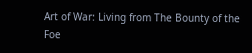Art of War: Living from The Bounty of the Foe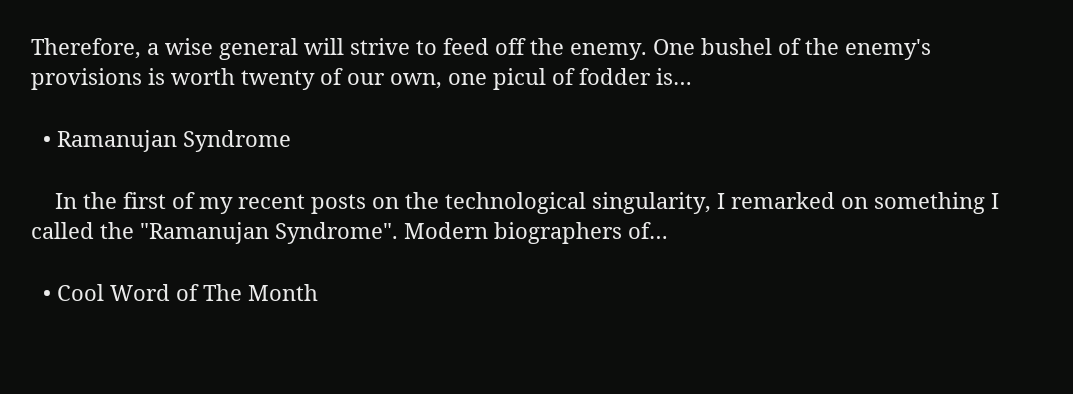Therefore, a wise general will strive to feed off the enemy. One bushel of the enemy's provisions is worth twenty of our own, one picul of fodder is…

  • Ramanujan Syndrome

    In the first of my recent posts on the technological singularity, I remarked on something I called the "Ramanujan Syndrome". Modern biographers of…

  • Cool Word of The Month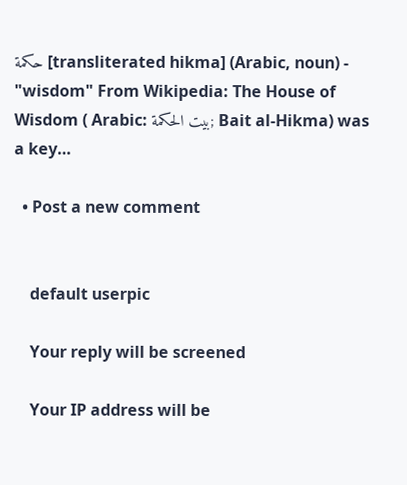حكمة [transliterated hikma] (Arabic, noun) - "wisdom" From Wikipedia: The House of Wisdom ( Arabic: بيت الحكمة; Bait al-Hikma) was a key…

  • Post a new comment


    default userpic

    Your reply will be screened

    Your IP address will be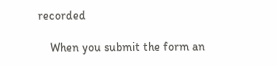recorded

    When you submit the form an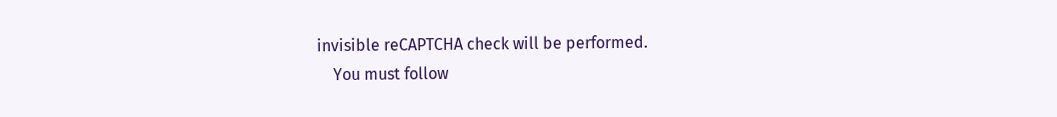invisible reCAPTCHA check will be performed.
    You must follow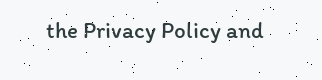the Privacy Policy and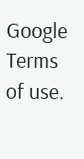Google Terms of use.